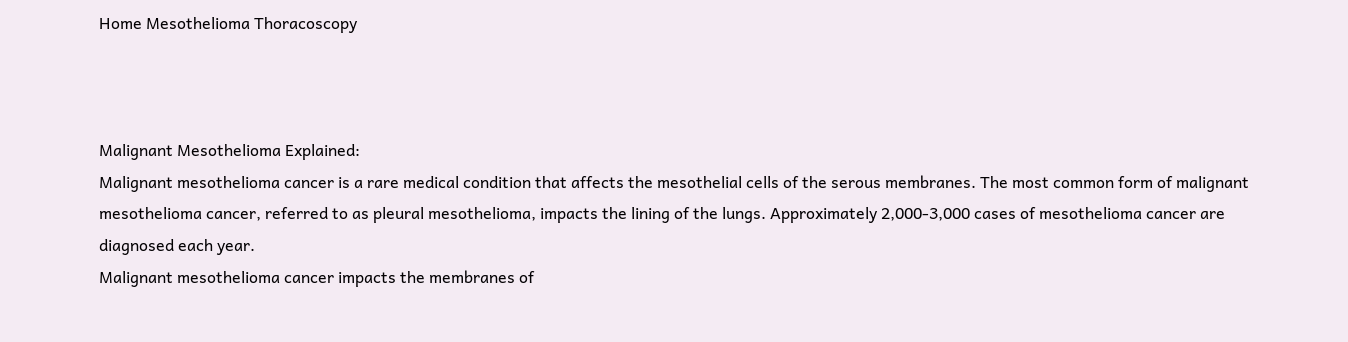Home Mesothelioma Thoracoscopy



Malignant Mesothelioma Explained:
Malignant mesothelioma cancer is a rare medical condition that affects the mesothelial cells of the serous membranes. The most common form of malignant mesothelioma cancer, referred to as pleural mesothelioma, impacts the lining of the lungs. Approximately 2,000-3,000 cases of mesothelioma cancer are diagnosed each year.
Malignant mesothelioma cancer impacts the membranes of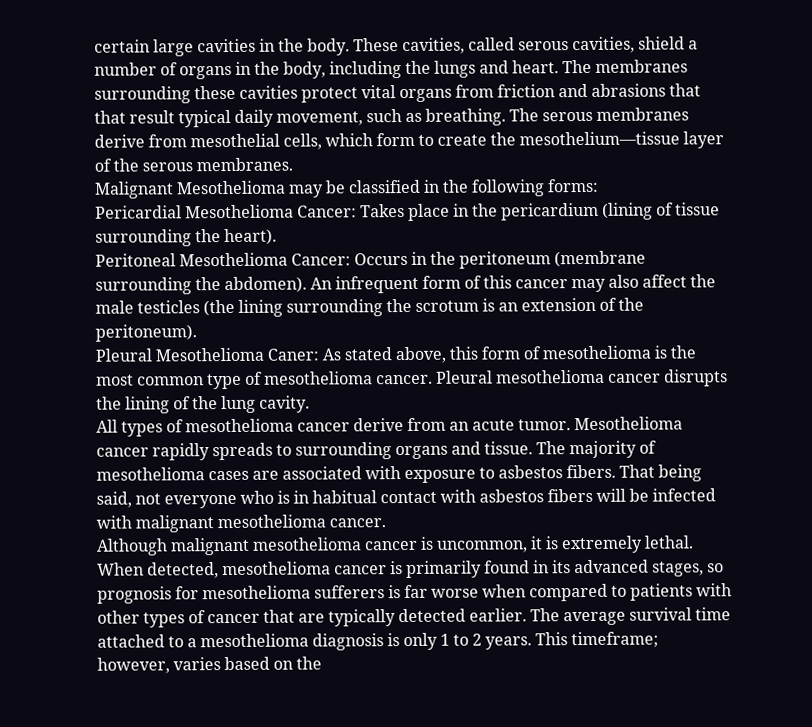certain large cavities in the body. These cavities, called serous cavities, shield a number of organs in the body, including the lungs and heart. The membranes surrounding these cavities protect vital organs from friction and abrasions that that result typical daily movement, such as breathing. The serous membranes derive from mesothelial cells, which form to create the mesothelium—tissue layer of the serous membranes.
Malignant Mesothelioma may be classified in the following forms:
Pericardial Mesothelioma Cancer: Takes place in the pericardium (lining of tissue surrounding the heart).
Peritoneal Mesothelioma Cancer: Occurs in the peritoneum (membrane surrounding the abdomen). An infrequent form of this cancer may also affect the male testicles (the lining surrounding the scrotum is an extension of the peritoneum).
Pleural Mesothelioma Caner: As stated above, this form of mesothelioma is the most common type of mesothelioma cancer. Pleural mesothelioma cancer disrupts the lining of the lung cavity.
All types of mesothelioma cancer derive from an acute tumor. Mesothelioma cancer rapidly spreads to surrounding organs and tissue. The majority of mesothelioma cases are associated with exposure to asbestos fibers. That being said, not everyone who is in habitual contact with asbestos fibers will be infected with malignant mesothelioma cancer.
Although malignant mesothelioma cancer is uncommon, it is extremely lethal. When detected, mesothelioma cancer is primarily found in its advanced stages, so prognosis for mesothelioma sufferers is far worse when compared to patients with other types of cancer that are typically detected earlier. The average survival time attached to a mesothelioma diagnosis is only 1 to 2 years. This timeframe; however, varies based on the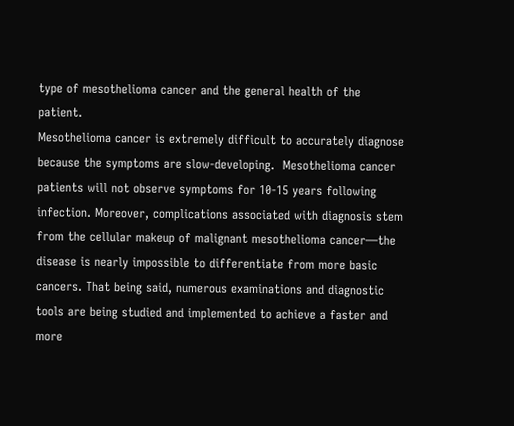type of mesothelioma cancer and the general health of the patient.
Mesothelioma cancer is extremely difficult to accurately diagnose because the symptoms are slow-developing.  Mesothelioma cancer patients will not observe symptoms for 10-15 years following infection. Moreover, complications associated with diagnosis stem from the cellular makeup of malignant mesothelioma cancer—the disease is nearly impossible to differentiate from more basic cancers. That being said, numerous examinations and diagnostic tools are being studied and implemented to achieve a faster and more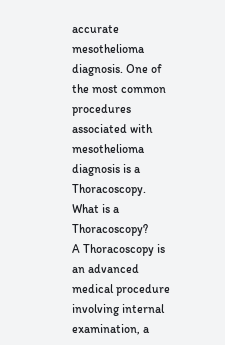accurate mesothelioma diagnosis. One of the most common procedures associated with mesothelioma diagnosis is a Thoracoscopy.
What is a Thoracoscopy?
A Thoracoscopy is an advanced medical procedure involving internal examination, a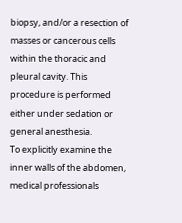biopsy, and/or a resection of masses or cancerous cells within the thoracic and pleural cavity. This procedure is performed either under sedation or general anesthesia.
To explicitly examine the inner walls of the abdomen, medical professionals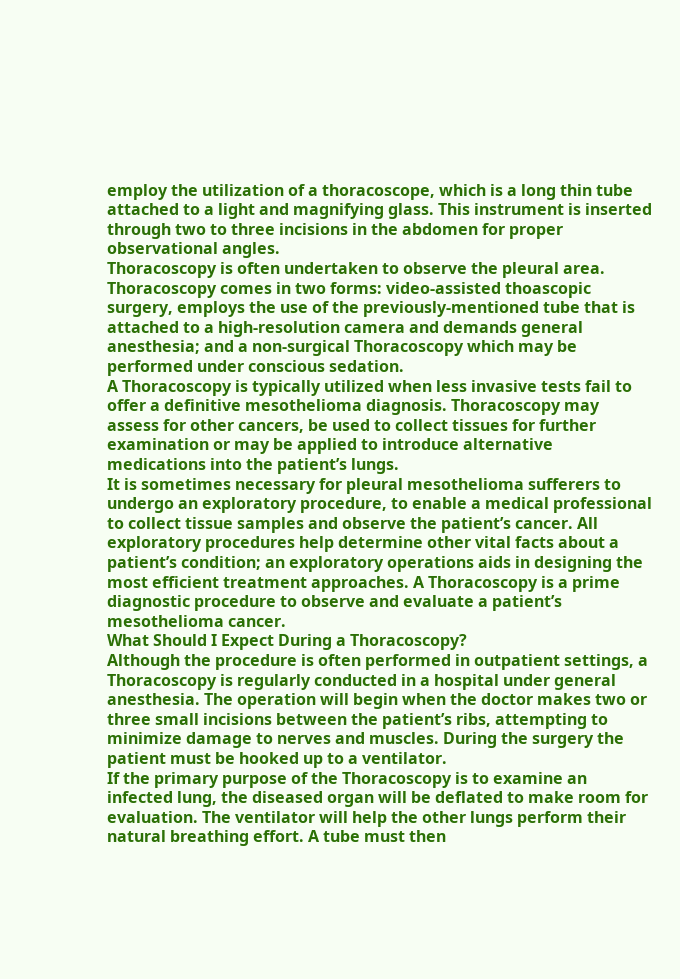employ the utilization of a thoracoscope, which is a long thin tube attached to a light and magnifying glass. This instrument is inserted through two to three incisions in the abdomen for proper observational angles.
Thoracoscopy is often undertaken to observe the pleural area. Thoracoscopy comes in two forms: video-assisted thoascopic surgery, employs the use of the previously-mentioned tube that is attached to a high-resolution camera and demands general anesthesia; and a non-surgical Thoracoscopy which may be performed under conscious sedation.
A Thoracoscopy is typically utilized when less invasive tests fail to offer a definitive mesothelioma diagnosis. Thoracoscopy may assess for other cancers, be used to collect tissues for further examination or may be applied to introduce alternative medications into the patient’s lungs.
It is sometimes necessary for pleural mesothelioma sufferers to undergo an exploratory procedure, to enable a medical professional to collect tissue samples and observe the patient’s cancer. All exploratory procedures help determine other vital facts about a patient’s condition; an exploratory operations aids in designing the most efficient treatment approaches. A Thoracoscopy is a prime diagnostic procedure to observe and evaluate a patient’s mesothelioma cancer.
What Should I Expect During a Thoracoscopy?
Although the procedure is often performed in outpatient settings, a Thoracoscopy is regularly conducted in a hospital under general anesthesia. The operation will begin when the doctor makes two or three small incisions between the patient’s ribs, attempting to minimize damage to nerves and muscles. During the surgery the patient must be hooked up to a ventilator.
If the primary purpose of the Thoracoscopy is to examine an infected lung, the diseased organ will be deflated to make room for evaluation. The ventilator will help the other lungs perform their natural breathing effort. A tube must then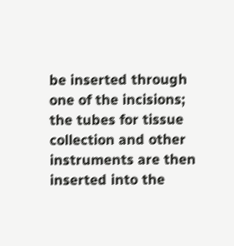be inserted through one of the incisions; the tubes for tissue collection and other instruments are then inserted into the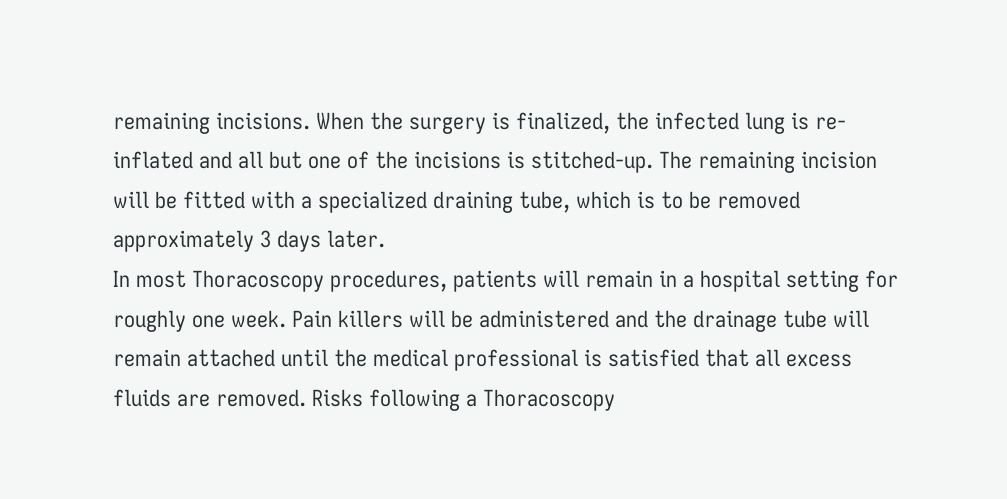remaining incisions. When the surgery is finalized, the infected lung is re-inflated and all but one of the incisions is stitched-up. The remaining incision will be fitted with a specialized draining tube, which is to be removed approximately 3 days later.
In most Thoracoscopy procedures, patients will remain in a hospital setting for roughly one week. Pain killers will be administered and the drainage tube will remain attached until the medical professional is satisfied that all excess fluids are removed. Risks following a Thoracoscopy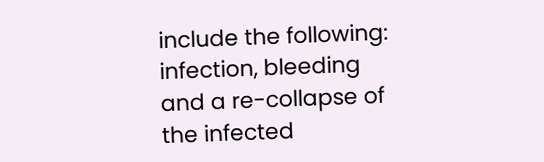include the following: infection, bleeding and a re-collapse of the infected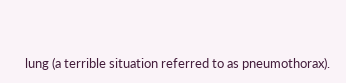lung (a terrible situation referred to as pneumothorax).